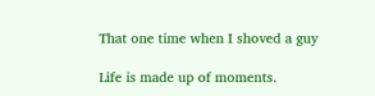That one time when I shoved a guy

Life is made up of moments.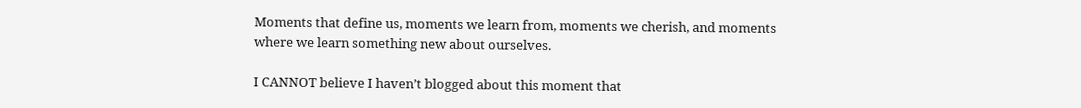Moments that define us, moments we learn from, moments we cherish, and moments where we learn something new about ourselves.

I CANNOT believe I haven’t blogged about this moment that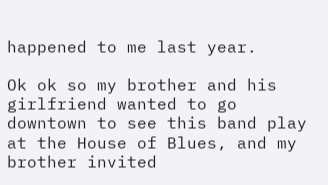happened to me last year.

Ok ok so my brother and his girlfriend wanted to go downtown to see this band play at the House of Blues, and my brother invited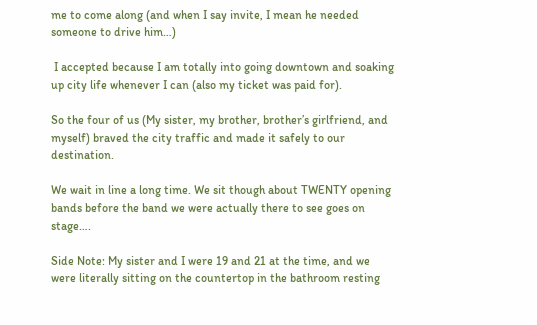me to come along (and when I say invite, I mean he needed someone to drive him…)

 I accepted because I am totally into going downtown and soaking up city life whenever I can (also my ticket was paid for).

So the four of us (My sister, my brother, brother’s girlfriend, and myself) braved the city traffic and made it safely to our destination.

We wait in line a long time. We sit though about TWENTY opening bands before the band we were actually there to see goes on stage….

Side Note: My sister and I were 19 and 21 at the time, and we were literally sitting on the countertop in the bathroom resting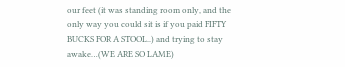our feet (it was standing room only, and the only way you could sit is if you paid FIFTY BUCKS FOR A STOOL..) and trying to stay awake…(WE ARE SO LAME)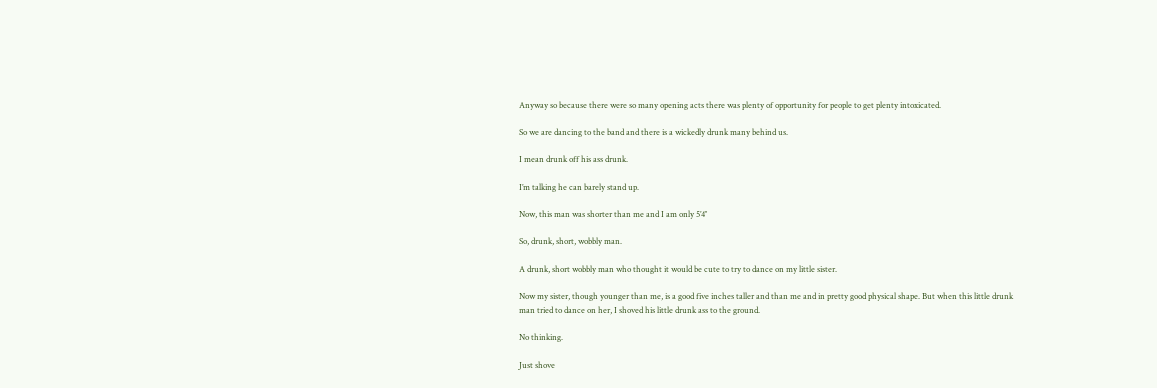Anyway so because there were so many opening acts there was plenty of opportunity for people to get plenty intoxicated.

So we are dancing to the band and there is a wickedly drunk many behind us.

I mean drunk off his ass drunk.

I’m talking he can barely stand up.

Now, this man was shorter than me and I am only 5’4″

So, drunk, short, wobbly man.

A drunk, short wobbly man who thought it would be cute to try to dance on my little sister.

Now my sister, though younger than me, is a good five inches taller and than me and in pretty good physical shape. But when this little drunk man tried to dance on her, I shoved his little drunk ass to the ground.

No thinking.

Just shove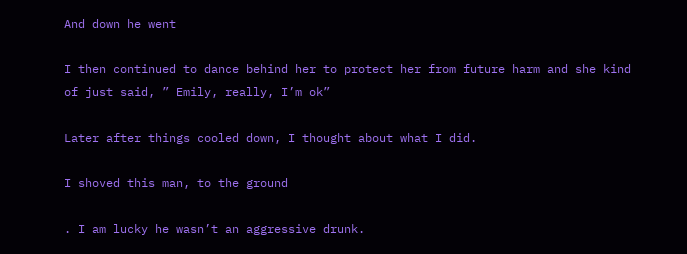And down he went

I then continued to dance behind her to protect her from future harm and she kind of just said, ” Emily, really, I’m ok”

Later after things cooled down, I thought about what I did.

I shoved this man, to the ground

. I am lucky he wasn’t an aggressive drunk.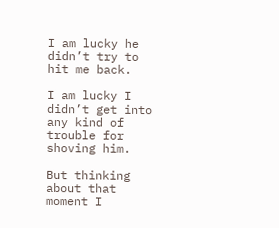I am lucky he didn’t try to hit me back.

I am lucky I didn’t get into any kind of trouble for shoving him.

But thinking about that moment I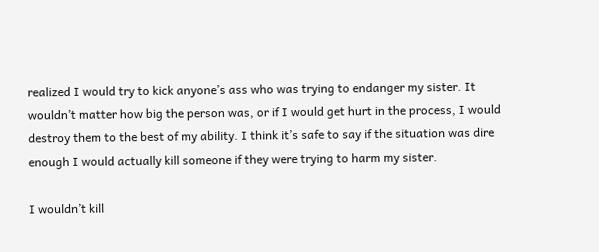realized I would try to kick anyone’s ass who was trying to endanger my sister. It wouldn’t matter how big the person was, or if I would get hurt in the process, I would destroy them to the best of my ability. I think it’s safe to say if the situation was dire enough I would actually kill someone if they were trying to harm my sister.

I wouldn’t kill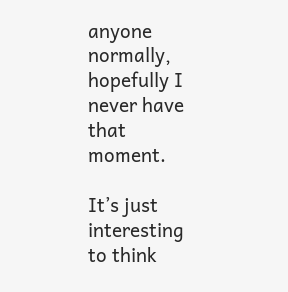anyone normally, hopefully I never have that moment.

It’s just interesting to think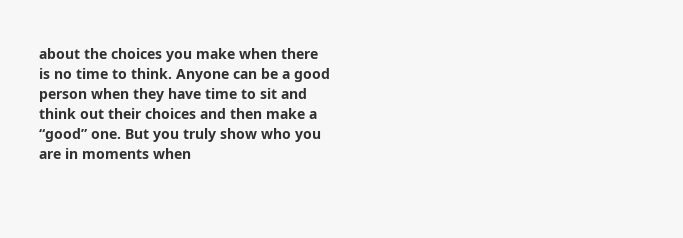about the choices you make when there is no time to think. Anyone can be a good person when they have time to sit and think out their choices and then make a “good” one. But you truly show who you are in moments when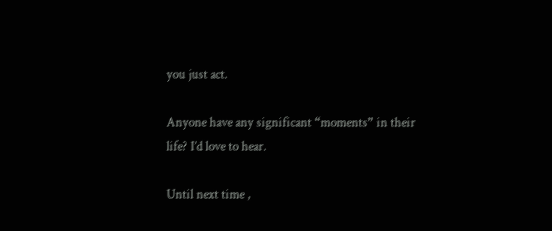you just act.

Anyone have any significant “moments” in their life? I’d love to hear.

Until next time ,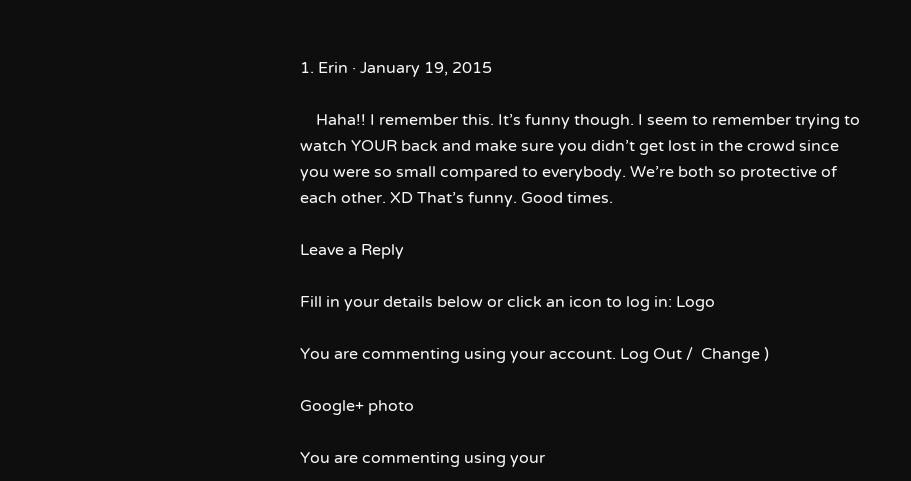1. Erin · January 19, 2015

    Haha!! I remember this. It’s funny though. I seem to remember trying to watch YOUR back and make sure you didn’t get lost in the crowd since you were so small compared to everybody. We’re both so protective of each other. XD That’s funny. Good times.

Leave a Reply

Fill in your details below or click an icon to log in: Logo

You are commenting using your account. Log Out /  Change )

Google+ photo

You are commenting using your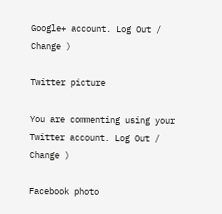Google+ account. Log Out /  Change )

Twitter picture

You are commenting using your Twitter account. Log Out /  Change )

Facebook photo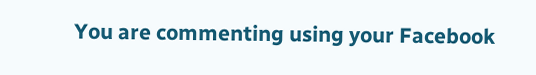You are commenting using your Facebook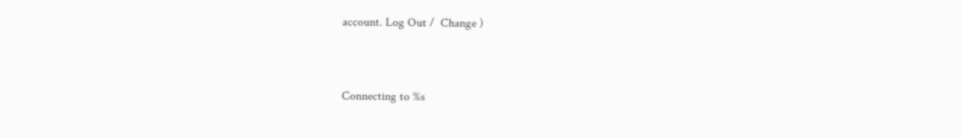account. Log Out /  Change )


Connecting to %s